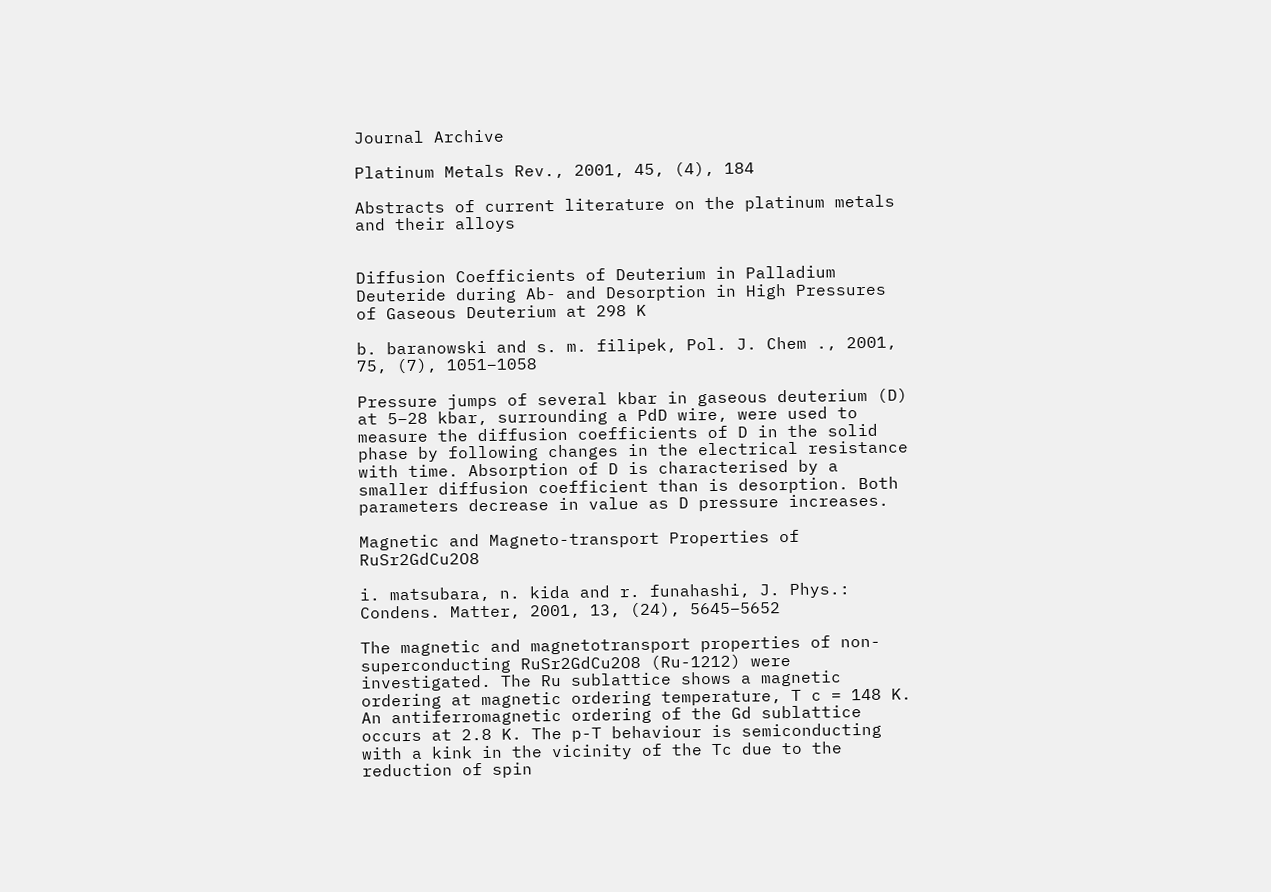Journal Archive

Platinum Metals Rev., 2001, 45, (4), 184

Abstracts of current literature on the platinum metals and their alloys


Diffusion Coefficients of Deuterium in Palladium Deuteride during Ab- and Desorption in High Pressures of Gaseous Deuterium at 298 K

b. baranowski and s. m. filipek, Pol. J. Chem ., 2001, 75, (7), 1051–1058

Pressure jumps of several kbar in gaseous deuterium (D) at 5–28 kbar, surrounding a PdD wire, were used to measure the diffusion coefficients of D in the solid phase by following changes in the electrical resistance with time. Absorption of D is characterised by a smaller diffusion coefficient than is desorption. Both parameters decrease in value as D pressure increases.

Magnetic and Magneto-transport Properties of RuSr2GdCu2O8

i. matsubara, n. kida and r. funahashi, J. Phys.: Condens. Matter, 2001, 13, (24), 5645–5652

The magnetic and magnetotransport properties of non-superconducting RuSr2GdCu2O8 (Ru-1212) were investigated. The Ru sublattice shows a magnetic ordering at magnetic ordering temperature, T c = 148 K. An antiferromagnetic ordering of the Gd sublattice occurs at 2.8 K. The p-T behaviour is semiconducting with a kink in the vicinity of the Tc due to the reduction of spin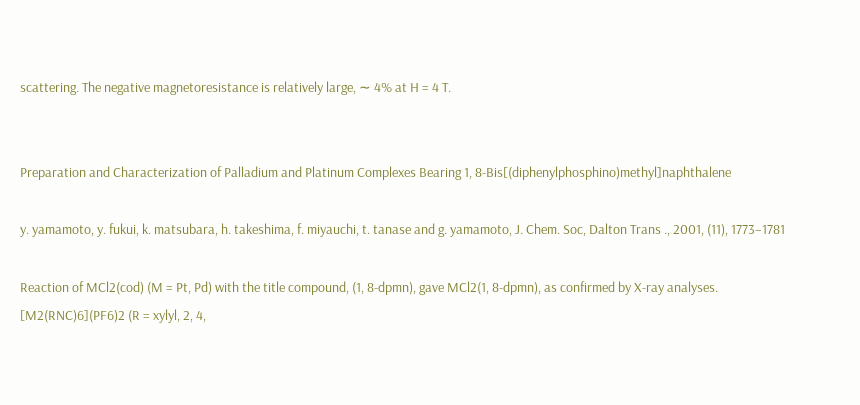scattering. The negative magnetoresistance is relatively large, ∼ 4% at H = 4 T.


Preparation and Characterization of Palladium and Platinum Complexes Bearing 1, 8-Bis[(diphenylphosphino)methyl]naphthalene

y. yamamoto, y. fukui, k. matsubara, h. takeshima, f. miyauchi, t. tanase and g. yamamoto, J. Chem. Soc, Dalton Trans ., 2001, (11), 1773–1781

Reaction of MCl2(cod) (M = Pt, Pd) with the title compound, (1, 8-dpmn), gave MCl2(1, 8-dpmn), as confirmed by X-ray analyses. [M2(RNC)6](PF6)2 (R = xylyl, 2, 4,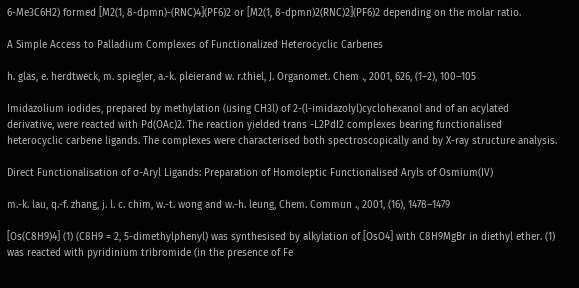6-Me3C6H2) formed [M2(1, 8-dpmn)-(RNC)4](PF6)2 or [M2(1, 8-dpmn)2(RNC)2](PF6)2 depending on the molar ratio.

A Simple Access to Palladium Complexes of Functionalized Heterocyclic Carbenes

h. glas, e. herdtweck, m. spiegler, a.-k. pleierand w. r.thiel, J. Organomet. Chem ., 2001, 626, (1–2), 100–105

Imidazolium iodides, prepared by methylation (using CH3l) of 2-(l-imidazolyl)cyclohexanol and of an acylated derivative, were reacted with Pd(OAc)2. The reaction yielded trans -L2PdI2 complexes bearing functionalised heterocyclic carbene ligands. The complexes were characterised both spectroscopically and by X-ray structure analysis.

Direct Functionalisation of σ-Aryl Ligands: Preparation of Homoleptic Functionalised Aryls of Osmium(IV)

m.-k. lau, q.-f. zhang, j. l. c. chim, w.-t. wong and w.-h. leung, Chem. Commun ., 2001, (16), 1478–1479

[Os(C8H9)4] (1) (C8H9 = 2, 5-dimethylphenyl) was synthesised by alkylation of [OsO4] with C8H9MgBr in diethyl ether. (1) was reacted with pyridinium tribromide (in the presence of Fe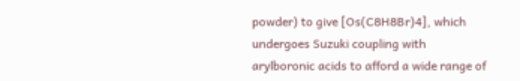powder) to give [Os(C8H8Br)4], which undergoes Suzuki coupling with arylboronic acids to afford a wide range of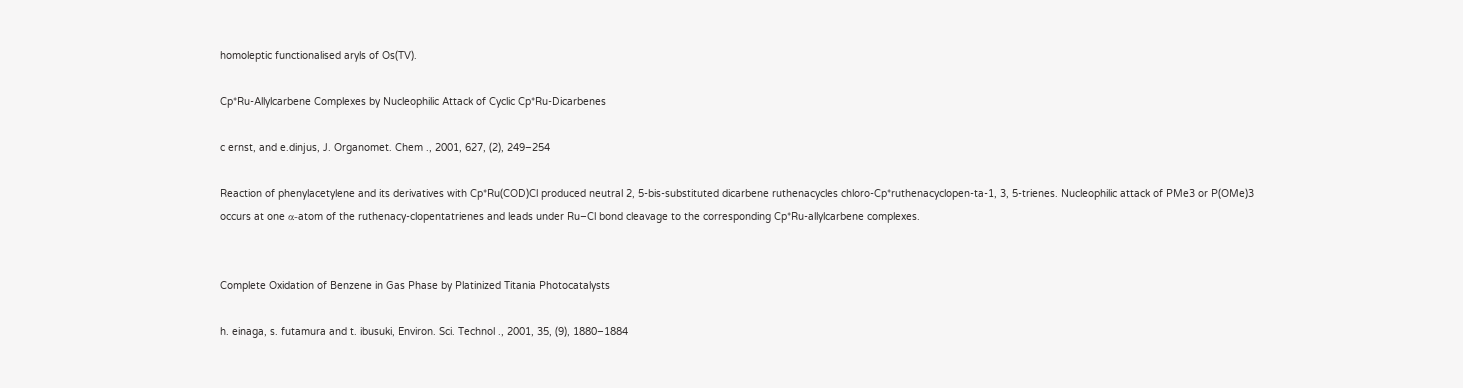homoleptic functionalised aryls of Os(TV).

Cp*Ru-Allylcarbene Complexes by Nucleophilic Attack of Cyclic Cp*Ru-Dicarbenes

c ernst, and e.dinjus, J. Organomet. Chem ., 2001, 627, (2), 249–254

Reaction of phenylacetylene and its derivatives with Cp*Ru(COD)Cl produced neutral 2, 5-bis-substituted dicarbene ruthenacycles chloro-Cp*ruthenacyclopen-ta-1, 3, 5-trienes. Nucleophilic attack of PMe3 or P(OMe)3 occurs at one α-atom of the ruthenacy-clopentatrienes and leads under Ru–Cl bond cleavage to the corresponding Cp*Ru-allylcarbene complexes.


Complete Oxidation of Benzene in Gas Phase by Platinized Titania Photocatalysts

h. einaga, s. futamura and t. ibusuki, Environ. Sci. Technol ., 2001, 35, (9), 1880–1884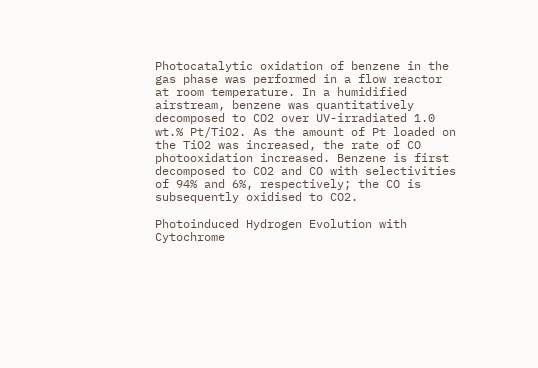Photocatalytic oxidation of benzene in the gas phase was performed in a flow reactor at room temperature. In a humidified airstream, benzene was quantitatively decomposed to CO2 over UV-irradiated 1.0 wt.% Pt/TiO2. As the amount of Pt loaded on the TiO2 was increased, the rate of CO photooxidation increased. Benzene is first decomposed to CO2 and CO with selectivities of 94% and 6%, respectively; the CO is subsequently oxidised to CO2.

Photoinduced Hydrogen Evolution with Cytochrome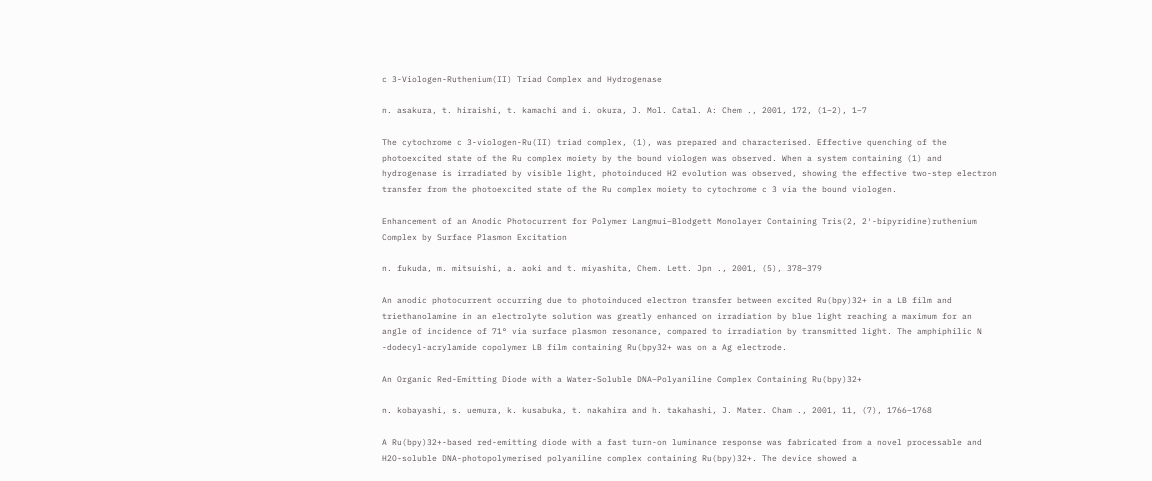c 3-Viologen-Ruthenium(II) Triad Complex and Hydrogenase

n. asakura, t. hiraishi, t. kamachi and i. okura, J. Mol. Catal. A: Chem ., 2001, 172, (1–2), 1–7

The cytochrome c 3-viologen-Ru(II) triad complex, (1), was prepared and characterised. Effective quenching of the photoexcited state of the Ru complex moiety by the bound viologen was observed. When a system containing (1) and hydrogenase is irradiated by visible light, photoinduced H2 evolution was observed, showing the effective two-step electron transfer from the photoexcited state of the Ru complex moiety to cytochrome c 3 via the bound viologen.

Enhancement of an Anodic Photocurrent for Polymer Langmui–Blodgett Monolayer Containing Tris(2, 2′-bipyridine)ruthenium Complex by Surface Plasmon Excitation

n. fukuda, m. mitsuishi, a. aoki and t. miyashita, Chem. Lett. Jpn ., 2001, (5), 378–379

An anodic photocurrent occurring due to photoinduced electron transfer between excited Ru(bpy)32+ in a LB film and triethanolamine in an electrolyte solution was greatly enhanced on irradiation by blue light reaching a maximum for an angle of incidence of 71° via surface plasmon resonance, compared to irradiation by transmitted light. The amphiphilic N -dodecyl-acrylamide copolymer LB film containing Ru(bpy32+ was on a Ag electrode.

An Organic Red-Emitting Diode with a Water-Soluble DNA–Polyaniline Complex Containing Ru(bpy)32+

n. kobayashi, s. uemura, k. kusabuka, t. nakahira and h. takahashi, J. Mater. Cham ., 2001, 11, (7), 1766–1768

A Ru(bpy)32+-based red-emitting diode with a fast turn-on luminance response was fabricated from a novel processable and H2O-soluble DNA-photopolymerised polyaniline complex containing Ru(bpy)32+. The device showed a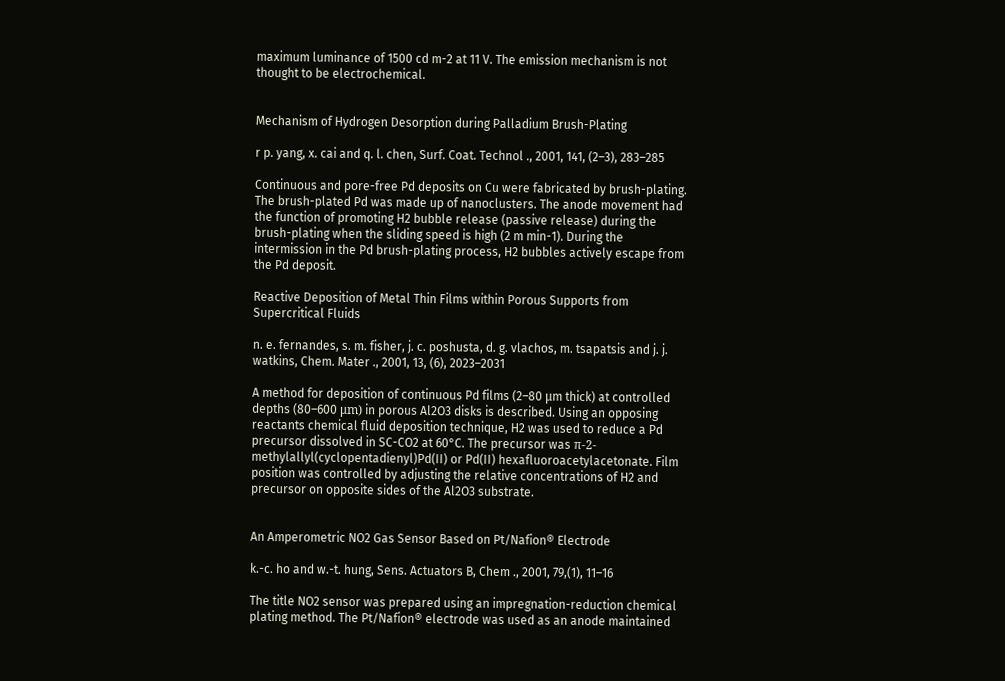maximum luminance of 1500 cd m-2 at 11 V. The emission mechanism is not thought to be electrochemical.


Mechanism of Hydrogen Desorption during Palladium Brush-Plating

r p. yang, x. cai and q. l. chen, Surf. Coat. Technol ., 2001, 141, (2–3), 283–285

Continuous and pore-free Pd deposits on Cu were fabricated by brush-plating. The brush-plated Pd was made up of nanoclusters. The anode movement had the function of promoting H2 bubble release (passive release) during the brush-plating when the sliding speed is high (2 m min-1). During the intermission in the Pd brush-plating process, H2 bubbles actively escape from the Pd deposit.

Reactive Deposition of Metal Thin Films within Porous Supports from Supercritical Fluids

n. e. fernandes, s. m. fisher, j. c. poshusta, d. g. vlachos, m. tsapatsis and j. j. watkins, Chem. Mater ., 2001, 13, (6), 2023–2031

A method for deposition of continuous Pd films (2–80 μm thick) at controlled depths (80–600 μm) in porous Al2O3 disks is described. Using an opposing reactants chemical fluid deposition technique, H2 was used to reduce a Pd precursor dissolved in SC-CO2 at 60°C. The precursor was π-2-methylallyl(cyclopentadienyl)Pd(II) or Pd(II) hexafluoroacetylacetonate. Film position was controlled by adjusting the relative concentrations of H2 and precursor on opposite sides of the Al2O3 substrate.


An Amperometric NO2 Gas Sensor Based on Pt/Nafion® Electrode

k.-c. ho and w.-t. hung, Sens. Actuators B, Chem ., 2001, 79,(1), 11–16

The title NO2 sensor was prepared using an impregnation-reduction chemical plating method. The Pt/Nafion® electrode was used as an anode maintained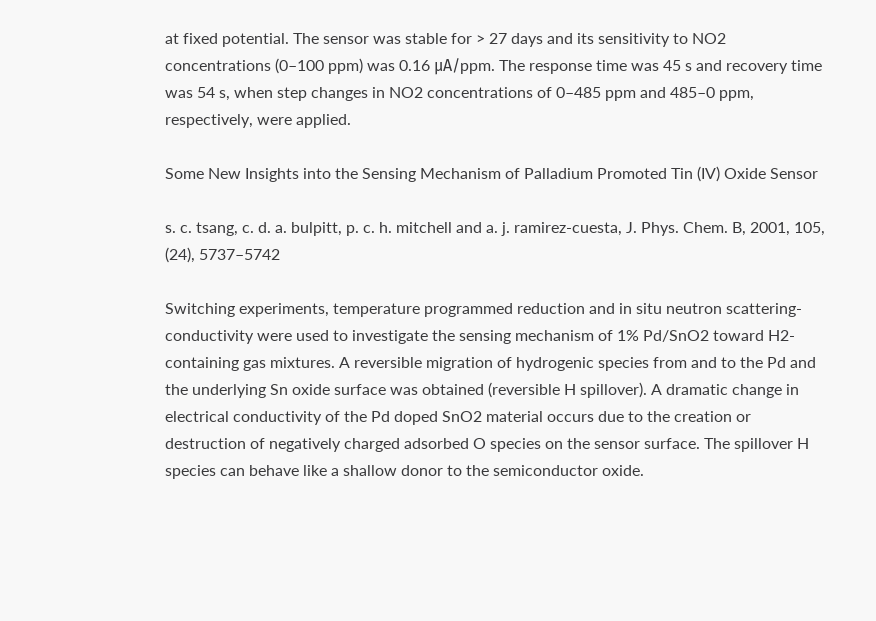at fixed potential. The sensor was stable for > 27 days and its sensitivity to NO2 concentrations (0–100 ppm) was 0.16 μA/ppm. The response time was 45 s and recovery time was 54 s, when step changes in NO2 concentrations of 0–485 ppm and 485–0 ppm, respectively, were applied.

Some New Insights into the Sensing Mechanism of Palladium Promoted Tin (IV) Oxide Sensor

s. c. tsang, c. d. a. bulpitt, p. c. h. mitchell and a. j. ramirez-cuesta, J. Phys. Chem. B, 2001, 105, (24), 5737–5742

Switching experiments, temperature programmed reduction and in situ neutron scattering-conductivity were used to investigate the sensing mechanism of 1% Pd/SnO2 toward H2-containing gas mixtures. A reversible migration of hydrogenic species from and to the Pd and the underlying Sn oxide surface was obtained (reversible H spillover). A dramatic change in electrical conductivity of the Pd doped SnO2 material occurs due to the creation or destruction of negatively charged adsorbed O species on the sensor surface. The spillover H species can behave like a shallow donor to the semiconductor oxide.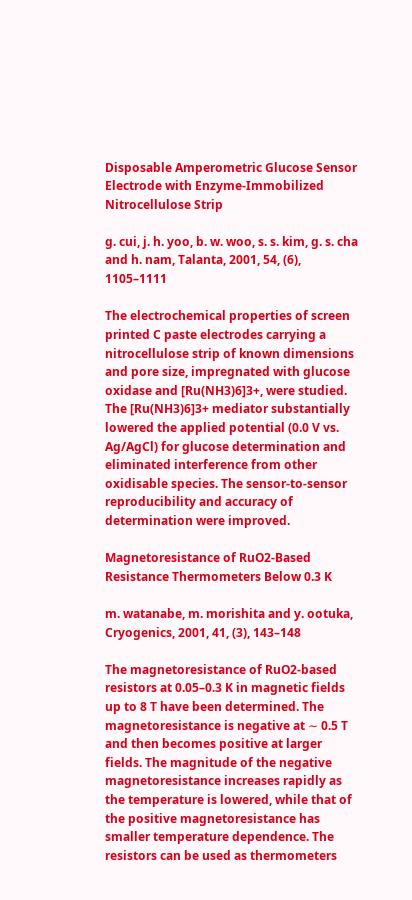Disposable Amperometric Glucose Sensor Electrode with Enzyme-Immobilized Nitrocellulose Strip

g. cui, j. h. yoo, b. w. woo, s. s. kim, g. s. cha and h. nam, Talanta, 2001, 54, (6), 1105–1111

The electrochemical properties of screen printed C paste electrodes carrying a nitrocellulose strip of known dimensions and pore size, impregnated with glucose oxidase and [Ru(NH3)6]3+, were studied. The [Ru(NH3)6]3+ mediator substantially lowered the applied potential (0.0 V vs. Ag/AgCl) for glucose determination and eliminated interference from other oxidisable species. The sensor-to-sensor reproducibility and accuracy of determination were improved.

Magnetoresistance of RuO2-Based Resistance Thermometers Below 0.3 K

m. watanabe, m. morishita and y. ootuka, Cryogenics, 2001, 41, (3), 143–148

The magnetoresistance of RuO2-based resistors at 0.05–0.3 K in magnetic fields up to 8 T have been determined. The magnetoresistance is negative at ∼ 0.5 T and then becomes positive at larger fields. The magnitude of the negative magnetoresistance increases rapidly as the temperature is lowered, while that of the positive magnetoresistance has smaller temperature dependence. The resistors can be used as thermometers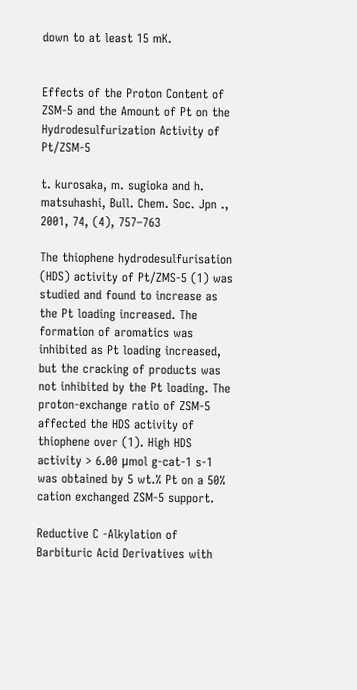down to at least 15 mK.


Effects of the Proton Content of ZSM-5 and the Amount of Pt on the Hydrodesulfurization Activity of Pt/ZSM-5

t. kurosaka, m. sugioka and h. matsuhashi, Bull. Chem. Soc. Jpn ., 2001, 74, (4), 757–763

The thiophene hydrodesulfurisation (HDS) activity of Pt/ZMS-5 (1) was studied and found to increase as the Pt loading increased. The formation of aromatics was inhibited as Pt loading increased, but the cracking of products was not inhibited by the Pt loading. The proton-exchange ratio of ZSM-5 affected the HDS activity of thiophene over (1). High HDS activity > 6.00 μmol g-cat-1 s-1 was obtained by 5 wt.% Pt on a 50% cation exchanged ZSM-5 support.

Reductive C -Alkylation of Barbituric Acid Derivatives with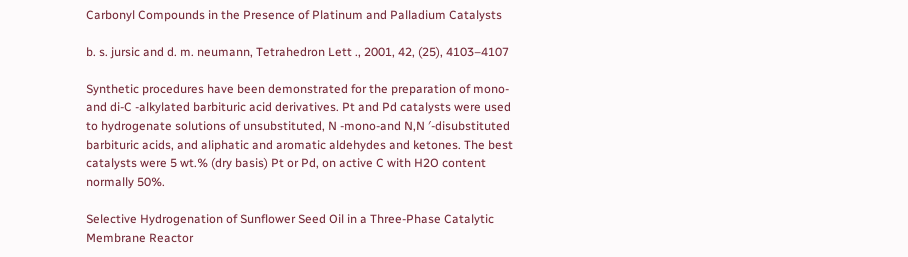Carbonyl Compounds in the Presence of Platinum and Palladium Catalysts

b. s. jursic and d. m. neumann, Tetrahedron Lett ., 2001, 42, (25), 4103–4107

Synthetic procedures have been demonstrated for the preparation of mono- and di-C -alkylated barbituric acid derivatives. Pt and Pd catalysts were used to hydrogenate solutions of unsubstituted, N -mono-and N,N ′-disubstituted barbituric acids, and aliphatic and aromatic aldehydes and ketones. The best catalysts were 5 wt.% (dry basis) Pt or Pd, on active C with H2O content normally 50%.

Selective Hydrogenation of Sunflower Seed Oil in a Three-Phase Catalytic Membrane Reactor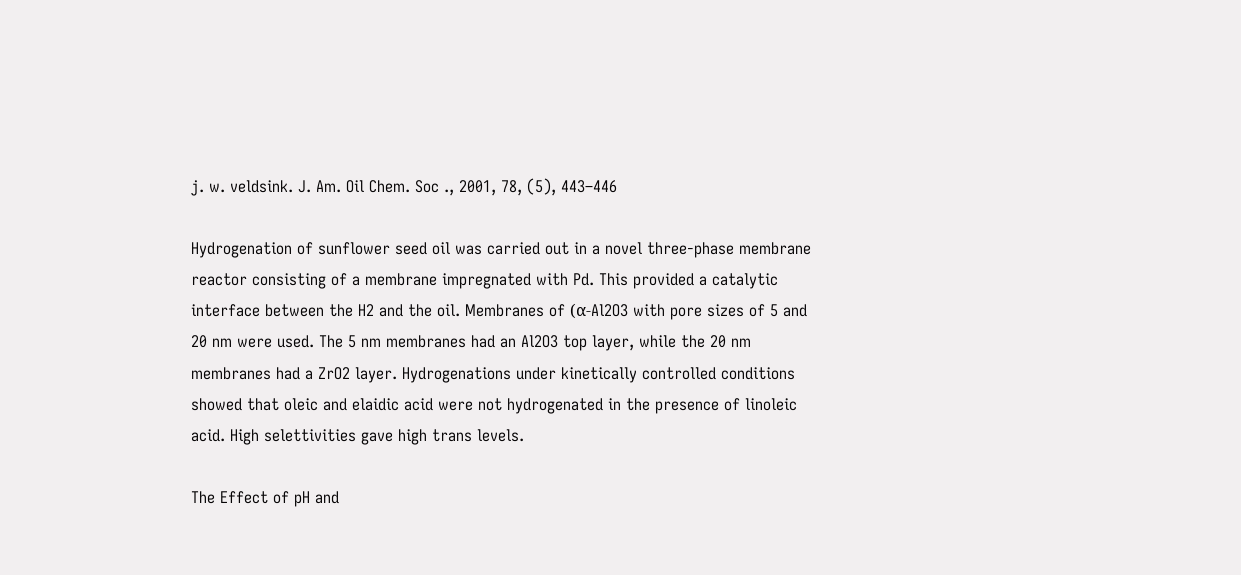j. w. veldsink. J. Am. Oil Chem. Soc ., 2001, 78, (5), 443–446

Hydrogenation of sunflower seed oil was carried out in a novel three-phase membrane reactor consisting of a membrane impregnated with Pd. This provided a catalytic interface between the H2 and the oil. Membranes of (α-Al2O3 with pore sizes of 5 and 20 nm were used. The 5 nm membranes had an Al2O3 top layer, while the 20 nm membranes had a ZrO2 layer. Hydrogenations under kinetically controlled conditions showed that oleic and elaidic acid were not hydrogenated in the presence of linoleic acid. High selettivities gave high trans levels.

The Effect of pH and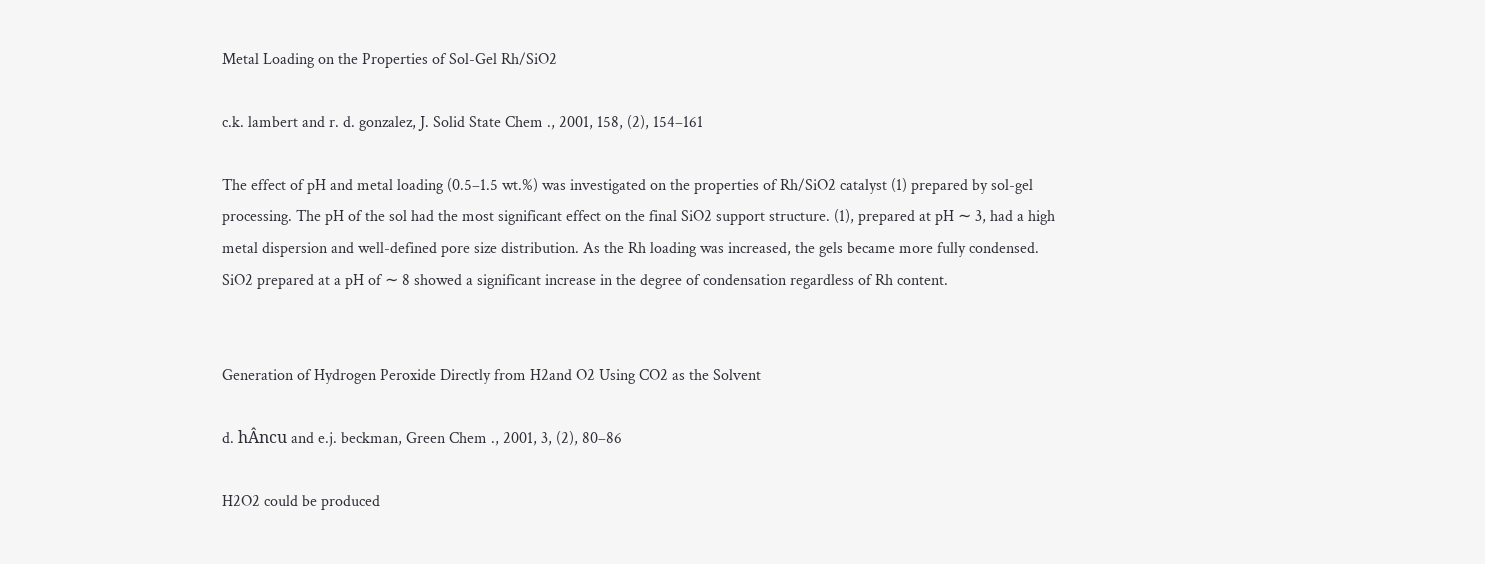Metal Loading on the Properties of Sol-Gel Rh/SiO2

c.k. lambert and r. d. gonzalez, J. Solid State Chem ., 2001, 158, (2), 154–161

The effect of pH and metal loading (0.5–1.5 wt.%) was investigated on the properties of Rh/SiO2 catalyst (1) prepared by sol-gel processing. The pH of the sol had the most significant effect on the final SiO2 support structure. (1), prepared at pH ∼ 3, had a high metal dispersion and well-defined pore size distribution. As the Rh loading was increased, the gels became more fully condensed. SiO2 prepared at a pH of ∼ 8 showed a significant increase in the degree of condensation regardless of Rh content.


Generation of Hydrogen Peroxide Directly from H2and O2 Using CO2 as the Solvent

d. hÂncu and e.j. beckman, Green Chem ., 2001, 3, (2), 80–86

H2O2 could be produced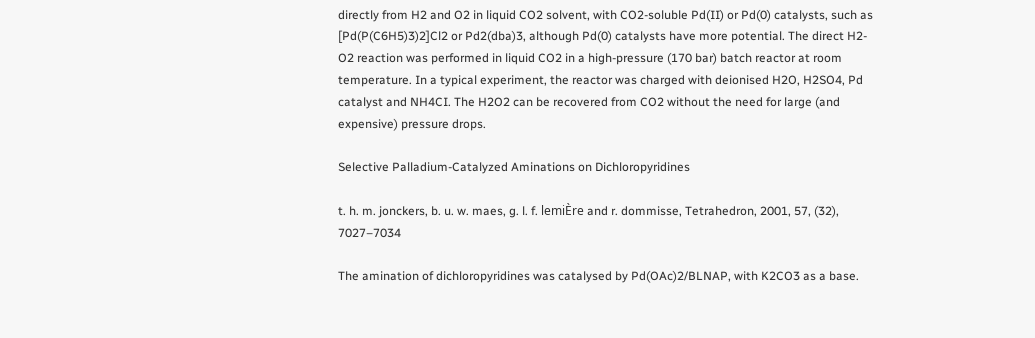directly from H2 and O2 in liquid CO2 solvent, with CO2-soluble Pd(II) or Pd(0) catalysts, such as [Pd(P(C6H5)3)2]Cl2 or Pd2(dba)3, although Pd(0) catalysts have more potential. The direct H2-O2 reaction was performed in liquid CO2 in a high-pressure (170 bar) batch reactor at room temperature. In a typical experiment, the reactor was charged with deionised H2O, H2SO4, Pd catalyst and NH4CI. The H2O2 can be recovered from CO2 without the need for large (and expensive) pressure drops.

Selective Palladium-Catalyzed Aminations on Dichloropyridines

t. h. m. jonckers, b. u. w. maes, g. l. f. lemiÈre and r. dommisse, Tetrahedron, 2001, 57, (32), 7027–7034

The amination of dichloropyridines was catalysed by Pd(OAc)2/BLNAP, with K2CO3 as a base.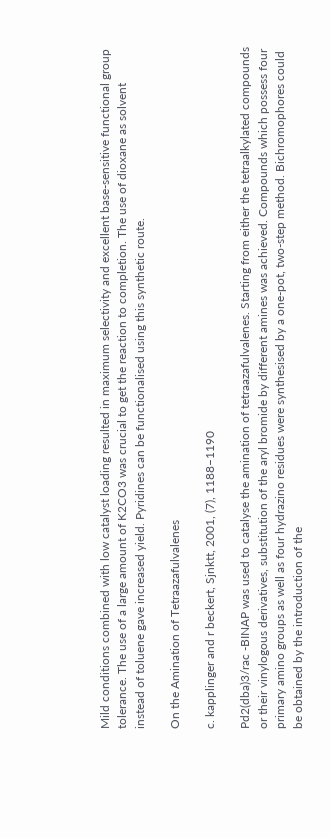Mild conditions combined with low catalyst loading resulted in maximum selectivity and excellent base-sensitive functional group tolerance. The use of a large amount of K2CO3 was crucial to get the reaction to completion. The use of dioxane as solvent instead of toluene gave increased yield. Pyridines can be functionalised using this synthetic route.

On the Amination of Tetraazafulvalenes

c. kapplinger and r beckert, Sjnktt, 2001, (7), 1188–1190

Pd2(dba)3/rac -BINAP was used to catalyse the amination of tetraazafulvalenes. Starting from either the tetraalkylated compounds or their vinylogous derivatives, substitution of the aryl bromide by different amines was achieved. Compounds which possess four primary amino groups as well as four hydrazino residues were synthesised by a one-pot, two-step method. Bichromophores could be obtained by the introduction of the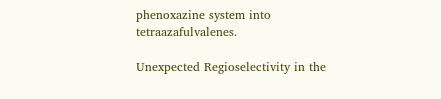phenoxazine system into tetraazafulvalenes.

Unexpected Regioselectivity in the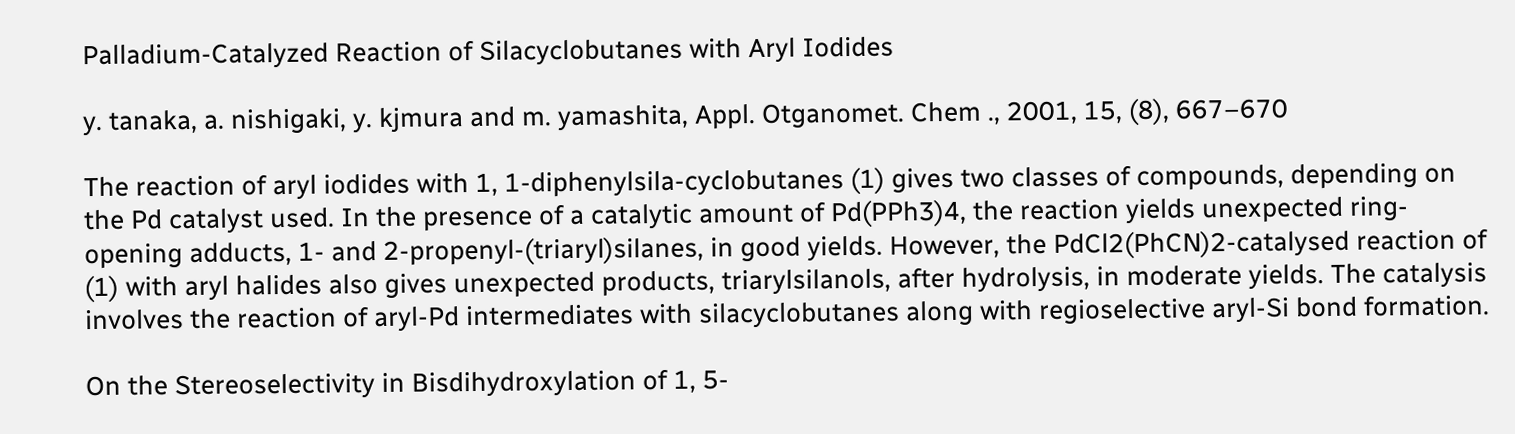Palladium-Catalyzed Reaction of Silacyclobutanes with Aryl Iodides

y. tanaka, a. nishigaki, y. kjmura and m. yamashita, Appl. Otganomet. Chem ., 2001, 15, (8), 667–670

The reaction of aryl iodides with 1, 1-diphenylsila-cyclobutanes (1) gives two classes of compounds, depending on the Pd catalyst used. In the presence of a catalytic amount of Pd(PPh3)4, the reaction yields unexpected ring-opening adducts, 1- and 2-propenyl-(triaryl)silanes, in good yields. However, the PdCl2(PhCN)2-catalysed reaction of (1) with aryl halides also gives unexpected products, triarylsilanols, after hydrolysis, in moderate yields. The catalysis involves the reaction of aryl-Pd intermediates with silacyclobutanes along with regioselective aryl-Si bond formation.

On the Stereoselectivity in Bisdihydroxylation of 1, 5-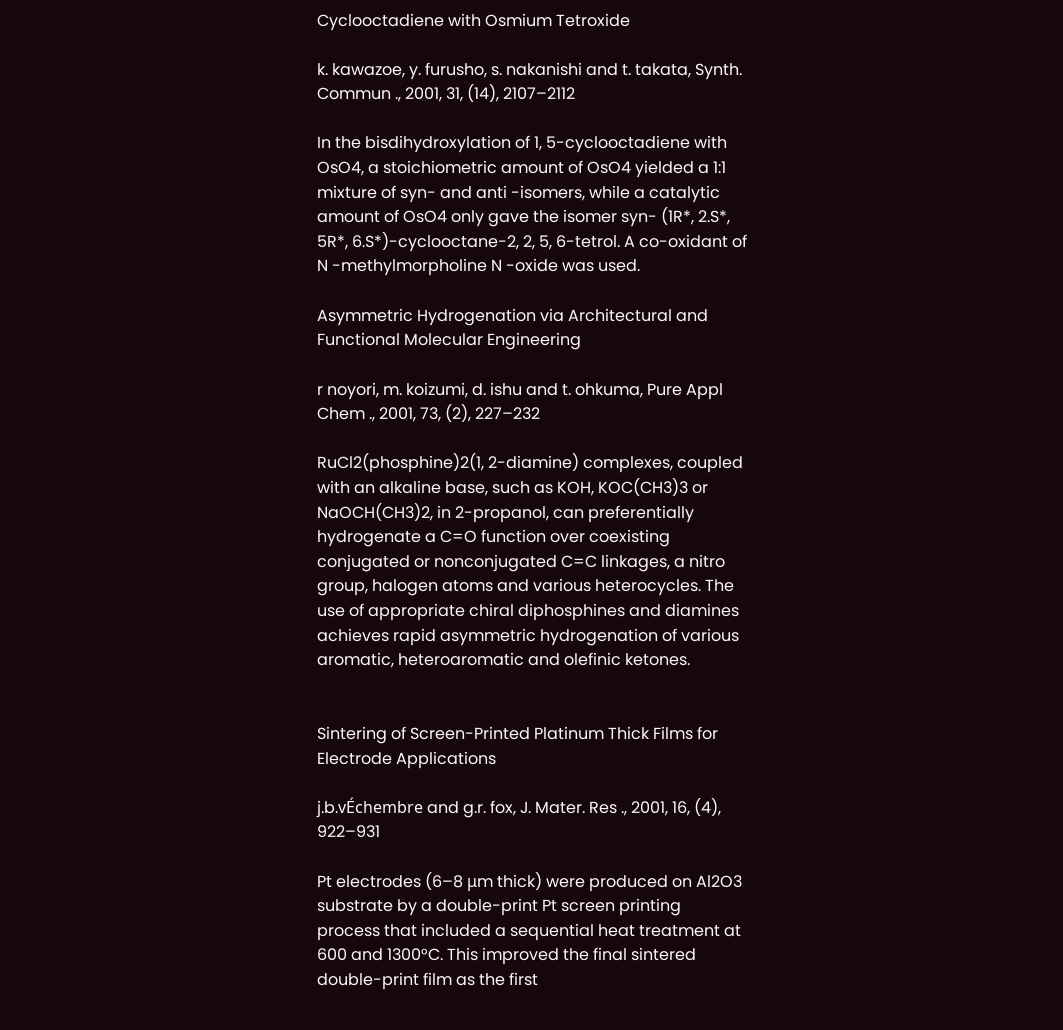Cyclooctadiene with Osmium Tetroxide

k. kawazoe, y. furusho, s. nakanishi and t. takata, Synth. Commun ., 2001, 31, (14), 2107–2112

In the bisdihydroxylation of 1, 5-cyclooctadiene with OsO4, a stoichiometric amount of OsO4 yielded a 1:1 mixture of syn- and anti -isomers, while a catalytic amount of OsO4 only gave the isomer syn- (1R*, 2.S*, 5R*, 6.S*)-cyclooctane-2, 2, 5, 6-tetrol. A co-oxidant of N -methylmorpholine N -oxide was used.

Asymmetric Hydrogenation via Architectural and Functional Molecular Engineering

r noyori, m. koizumi, d. ishu and t. ohkuma, Pure Appl Chem ., 2001, 73, (2), 227–232

RuCl2(phosphine)2(1, 2-diamine) complexes, coupled with an alkaline base, such as KOH, KOC(CH3)3 or NaOCH(CH3)2, in 2-propanol, can preferentially hydrogenate a C=O function over coexisting conjugated or nonconjugated C=C linkages, a nitro group, halogen atoms and various heterocycles. The use of appropriate chiral diphosphines and diamines achieves rapid asymmetric hydrogenation of various aromatic, heteroaromatic and olefinic ketones.


Sintering of Screen-Printed Platinum Thick Films for Electrode Applications

j.b.vÉchembre and g.r. fox, J. Mater. Res ., 2001, 16, (4), 922–931

Pt electrodes (6–8 μm thick) were produced on Al2O3 substrate by a double-print Pt screen printing process that included a sequential heat treatment at 600 and 1300°C. This improved the final sintered double-print film as the first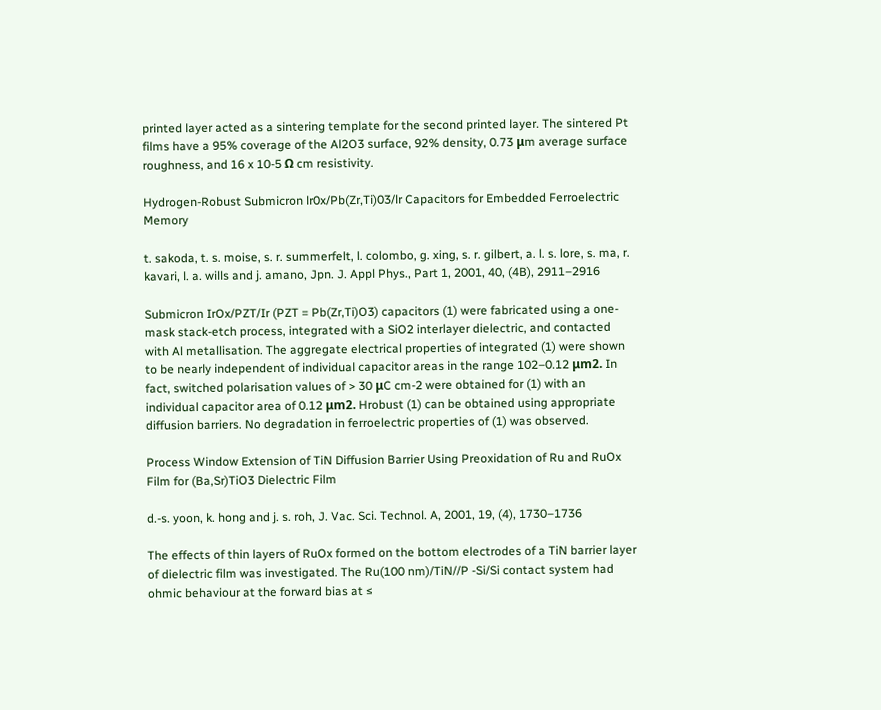printed layer acted as a sintering template for the second printed layer. The sintered Pt films have a 95% coverage of the Al2O3 surface, 92% density, 0.73 μm average surface roughness, and 16 x 10-5 Ω cm resistivity.

Hydrogen-Robust Submicron lr0x/Pb(Zr,Ti)03/lr Capacitors for Embedded Ferroelectric Memory

t. sakoda, t. s. moise, s. r. summerfelt, l. colombo, g. xing, s. r. gilbert, a. l. s. lore, s. ma, r. kavari, l. a. wills and j. amano, Jpn. J. Appl Phys., Part 1, 2001, 40, (4B), 2911–2916

Submicron IrOx/PZT/Ir (PZT = Pb(Zr,Ti)O3) capacitors (1) were fabricated using a one-mask stack-etch process, integrated with a SiO2 interlayer dielectric, and contacted with Al metallisation. The aggregate electrical properties of integrated (1) were shown to be nearly independent of individual capacitor areas in the range 102–0.12 μm2. In fact, switched polarisation values of > 30 μC cm-2 were obtained for (1) with an individual capacitor area of 0.12 μm2. Hrobust (1) can be obtained using appropriate diffusion barriers. No degradation in ferroelectric properties of (1) was observed.

Process Window Extension of TiN Diffusion Barrier Using Preoxidation of Ru and RuOx Film for (Ba,Sr)TiO3 Dielectric Film

d.-s. yoon, k. hong and j. s. roh, J. Vac. Sci. Technol. A, 2001, 19, (4), 1730–1736

The effects of thin layers of RuOx formed on the bottom electrodes of a TiN barrier layer of dielectric film was investigated. The Ru(100 nm)/TiN//P -Si/Si contact system had ohmic behaviour at the forward bias at ≤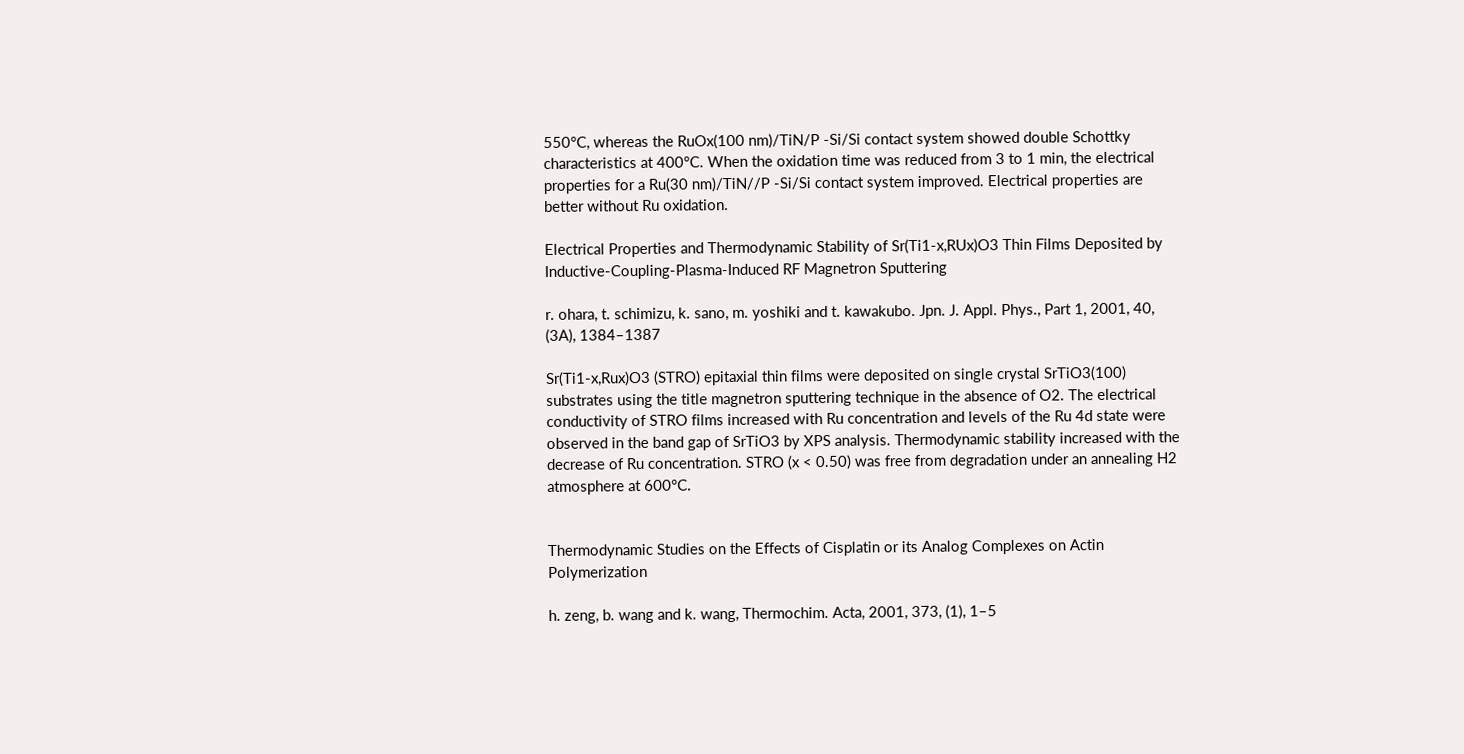550°C, whereas the RuOx(100 nm)/TiN/P -Si/Si contact system showed double Schottky characteristics at 400°C. When the oxidation time was reduced from 3 to 1 min, the electrical properties for a Ru(30 nm)/TiN//P -Si/Si contact system improved. Electrical properties are better without Ru oxidation.

Electrical Properties and Thermodynamic Stability of Sr(Ti1-x,RUx)O3 Thin Films Deposited by Inductive-Coupling-Plasma-Induced RF Magnetron Sputtering

r. ohara, t. schimizu, k. sano, m. yoshiki and t. kawakubo. Jpn. J. Appl. Phys., Part 1, 2001, 40, (3A), 1384–1387

Sr(Ti1-x,Rux)O3 (STRO) epitaxial thin films were deposited on single crystal SrTiO3(100) substrates using the title magnetron sputtering technique in the absence of O2. The electrical conductivity of STRO films increased with Ru concentration and levels of the Ru 4d state were observed in the band gap of SrTiO3 by XPS analysis. Thermodynamic stability increased with the decrease of Ru concentration. STRO (x < 0.50) was free from degradation under an annealing H2 atmosphere at 600°C.


Thermodynamic Studies on the Effects of Cisplatin or its Analog Complexes on Actin Polymerization

h. zeng, b. wang and k. wang, Thermochim. Acta, 2001, 373, (1), 1–5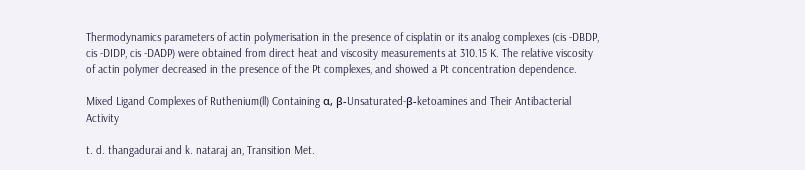Thermodynamics parameters of actin polymerisation in the presence of cisplatin or its analog complexes (cis -DBDP, cis -DIDP, cis -DADP) were obtained from direct heat and viscosity measurements at 310.15 K. The relative viscosity of actin polymer decreased in the presence of the Pt complexes, and showed a Pt concentration dependence.

Mixed Ligand Complexes of Ruthenium(ll) Containing α, β-Unsaturated-β-ketoamines and Their Antibacterial Activity

t. d. thangadurai and k. nataraj an, Transition Met.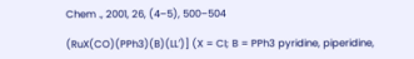Chem ., 2001, 26, (4–5), 500–504

(RuX(CO)(PPh3)(B)(LL′)] (X = CI; B = PPh3 pyridine, piperidine,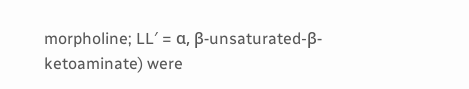morpholine; LL′ = α, β-unsaturated-β-ketoaminate) were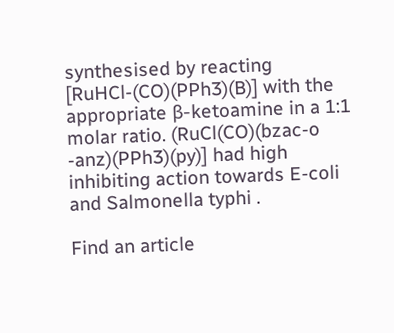synthesised by reacting [RuHCl-(CO)(PPh3)(B)] with the appropriate β-ketoamine in a 1:1 molar ratio. (RuCl(CO)(bzac-o -anz)(PPh3)(py)] had high inhibiting action towards E-coli and Salmonella typhi .

Find an article